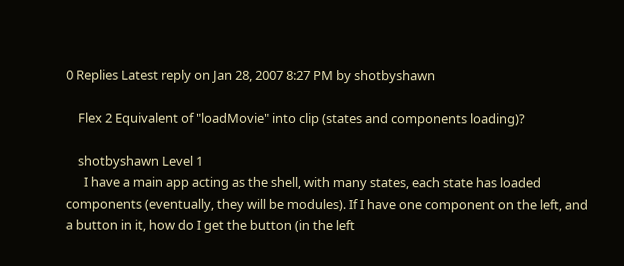0 Replies Latest reply on Jan 28, 2007 8:27 PM by shotbyshawn

    Flex 2 Equivalent of "loadMovie" into clip (states and components loading)?

    shotbyshawn Level 1
      I have a main app acting as the shell, with many states, each state has loaded components (eventually, they will be modules). If I have one component on the left, and a button in it, how do I get the button (in the left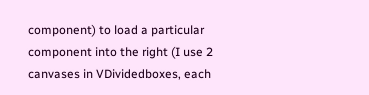component) to load a particular component into the right (I use 2 canvases in VDividedboxes, each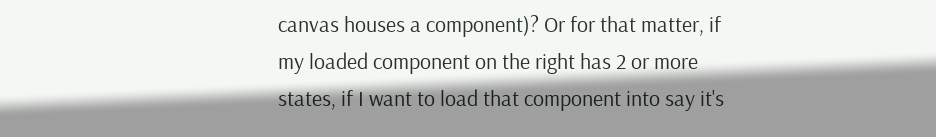canvas houses a component)? Or for that matter, if my loaded component on the right has 2 or more states, if I want to load that component into say it's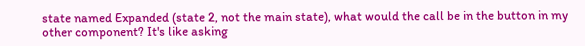state named Expanded (state 2, not the main state), what would the call be in the button in my other component? It's like asking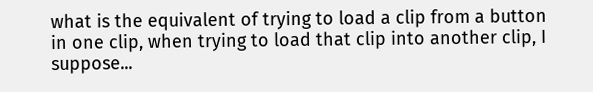what is the equivalent of trying to load a clip from a button in one clip, when trying to load that clip into another clip, I suppose...